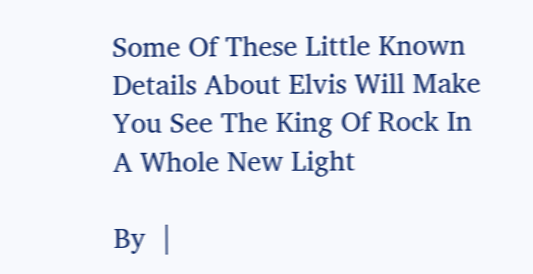Some Of These Little Known Details About Elvis Will Make You See The King Of Rock In A Whole New Light

By  |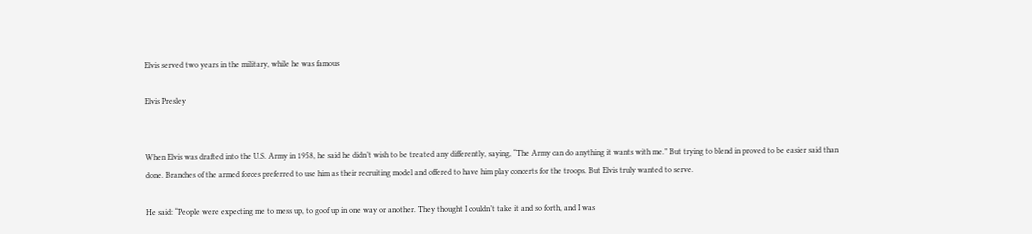Elvis served two years in the military, while he was famous

Elvis Presley


When Elvis was drafted into the U.S. Army in 1958, he said he didn’t wish to be treated any differently, saying, “The Army can do anything it wants with me.” But trying to blend in proved to be easier said than done. Branches of the armed forces preferred to use him as their recruiting model and offered to have him play concerts for the troops. But Elvis truly wanted to serve.

He said: “People were expecting me to mess up, to goof up in one way or another. They thought I couldn’t take it and so forth, and I was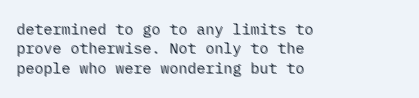determined to go to any limits to prove otherwise. Not only to the people who were wondering but to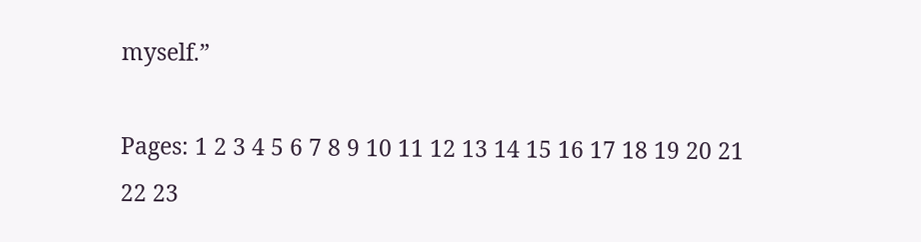myself.”

Pages: 1 2 3 4 5 6 7 8 9 10 11 12 13 14 15 16 17 18 19 20 21 22 23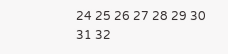24 25 26 27 28 29 30 31 32